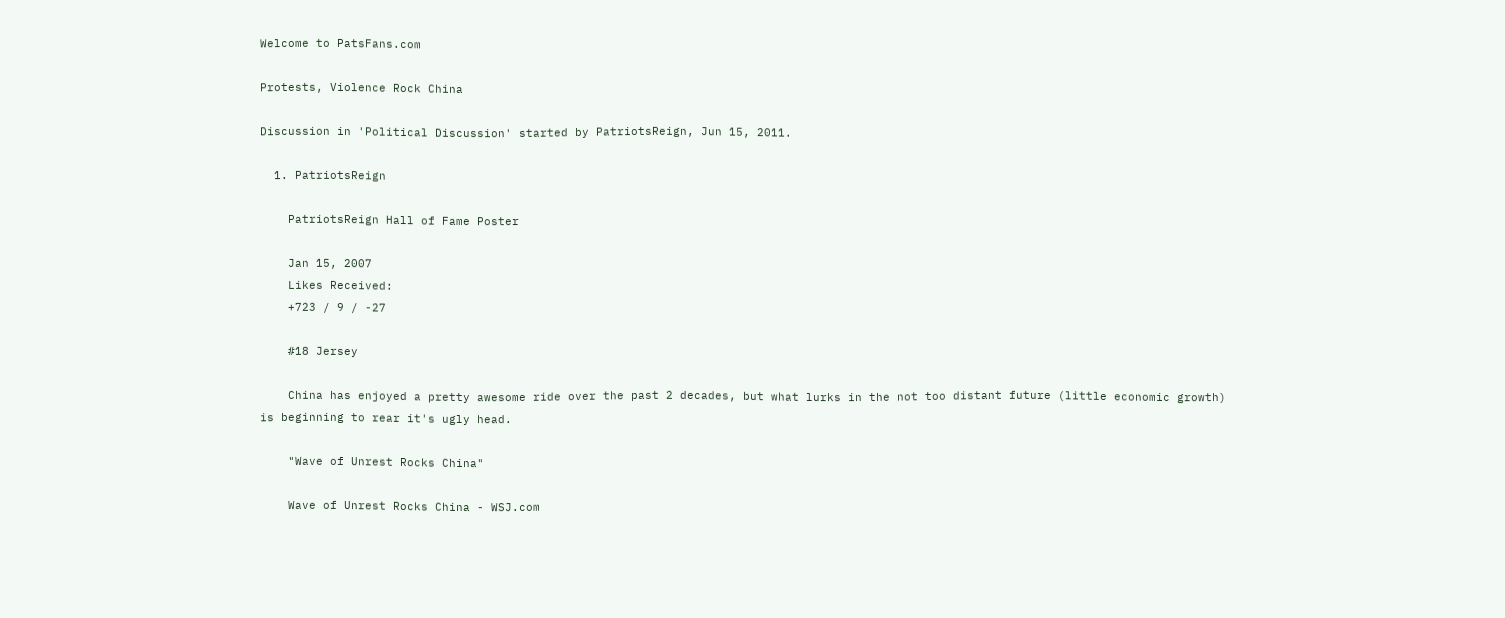Welcome to PatsFans.com

Protests, Violence Rock China

Discussion in 'Political Discussion' started by PatriotsReign, Jun 15, 2011.

  1. PatriotsReign

    PatriotsReign Hall of Fame Poster

    Jan 15, 2007
    Likes Received:
    +723 / 9 / -27

    #18 Jersey

    China has enjoyed a pretty awesome ride over the past 2 decades, but what lurks in the not too distant future (little economic growth) is beginning to rear it's ugly head.

    "Wave of Unrest Rocks China"

    Wave of Unrest Rocks China - WSJ.com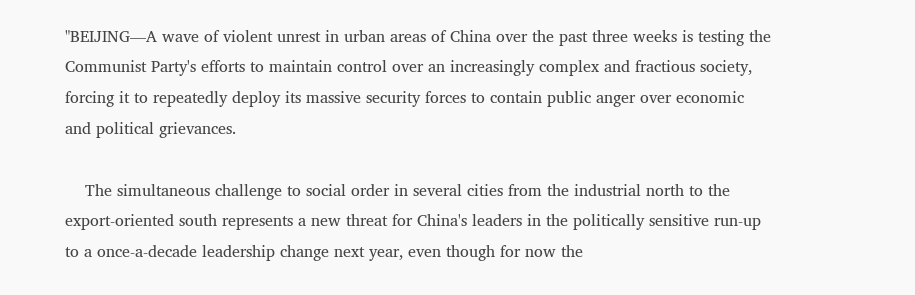"BEIJING—A wave of violent unrest in urban areas of China over the past three weeks is testing the Communist Party's efforts to maintain control over an increasingly complex and fractious society, forcing it to repeatedly deploy its massive security forces to contain public anger over economic and political grievances.

    The simultaneous challenge to social order in several cities from the industrial north to the export-oriented south represents a new threat for China's leaders in the politically sensitive run-up to a once-a-decade leadership change next year, even though for now the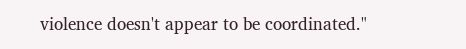violence doesn't appear to be coordinated."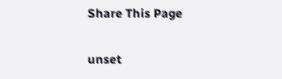Share This Page

unset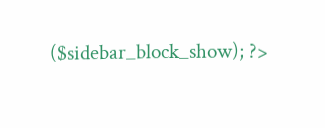($sidebar_block_show); ?>